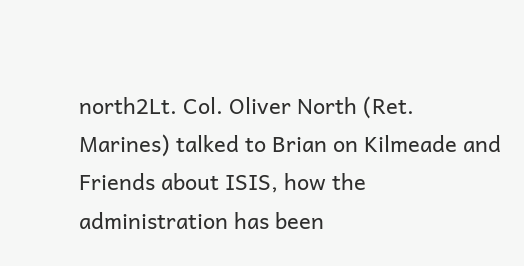north2Lt. Col. Oliver North (Ret. Marines) talked to Brian on Kilmeade and Friends about ISIS, how the administration has been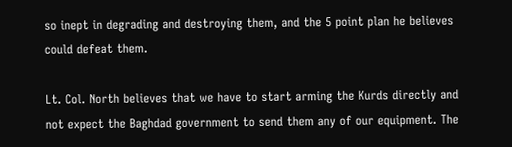so inept in degrading and destroying them, and the 5 point plan he believes could defeat them.

Lt. Col. North believes that we have to start arming the Kurds directly and not expect the Baghdad government to send them any of our equipment. The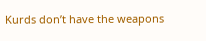Kurds don’t have the weapons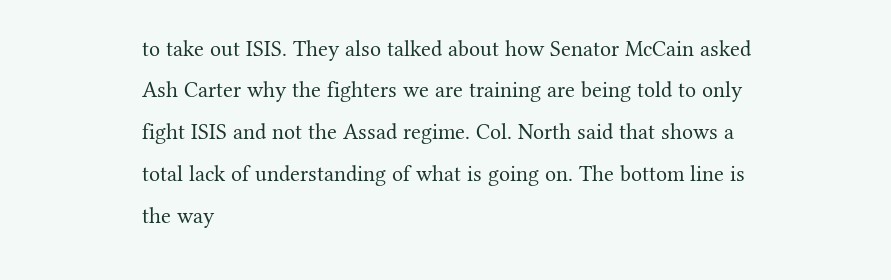to take out ISIS. They also talked about how Senator McCain asked Ash Carter why the fighters we are training are being told to only fight ISIS and not the Assad regime. Col. North said that shows a total lack of understanding of what is going on. The bottom line is the way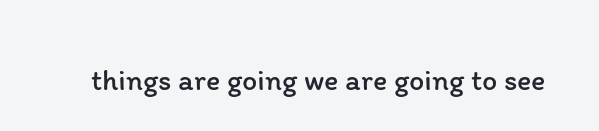things are going we are going to see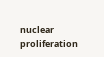nuclear proliferation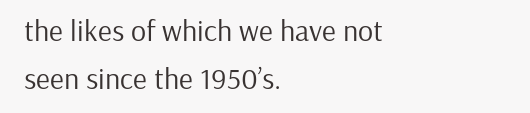the likes of which we have not seen since the 1950’s.